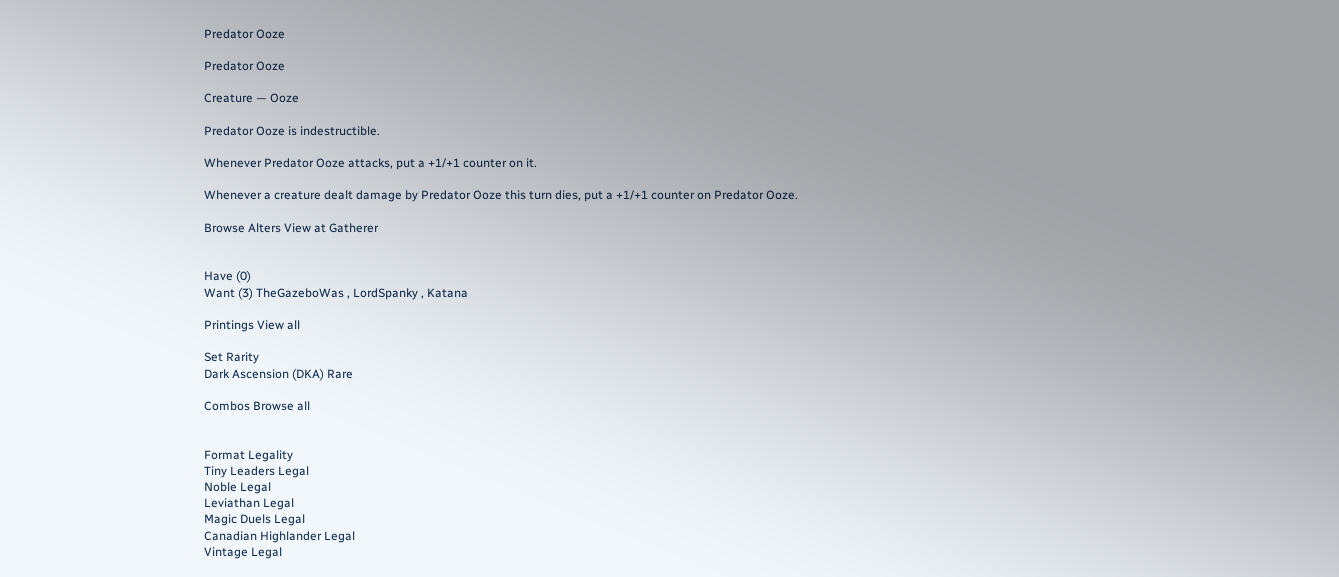Predator Ooze

Predator Ooze

Creature — Ooze

Predator Ooze is indestructible.

Whenever Predator Ooze attacks, put a +1/+1 counter on it.

Whenever a creature dealt damage by Predator Ooze this turn dies, put a +1/+1 counter on Predator Ooze.

Browse Alters View at Gatherer


Have (0)
Want (3) TheGazeboWas , LordSpanky , Katana

Printings View all

Set Rarity
Dark Ascension (DKA) Rare

Combos Browse all


Format Legality
Tiny Leaders Legal
Noble Legal
Leviathan Legal
Magic Duels Legal
Canadian Highlander Legal
Vintage Legal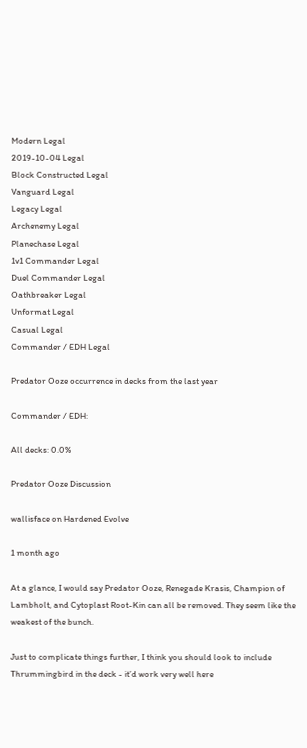Modern Legal
2019-10-04 Legal
Block Constructed Legal
Vanguard Legal
Legacy Legal
Archenemy Legal
Planechase Legal
1v1 Commander Legal
Duel Commander Legal
Oathbreaker Legal
Unformat Legal
Casual Legal
Commander / EDH Legal

Predator Ooze occurrence in decks from the last year

Commander / EDH:

All decks: 0.0%

Predator Ooze Discussion

wallisface on Hardened Evolve

1 month ago

At a glance, I would say Predator Ooze, Renegade Krasis, Champion of Lambholt, and Cytoplast Root-Kin can all be removed. They seem like the weakest of the bunch.

Just to complicate things further, I think you should look to include Thrummingbird in the deck - it’d work very well here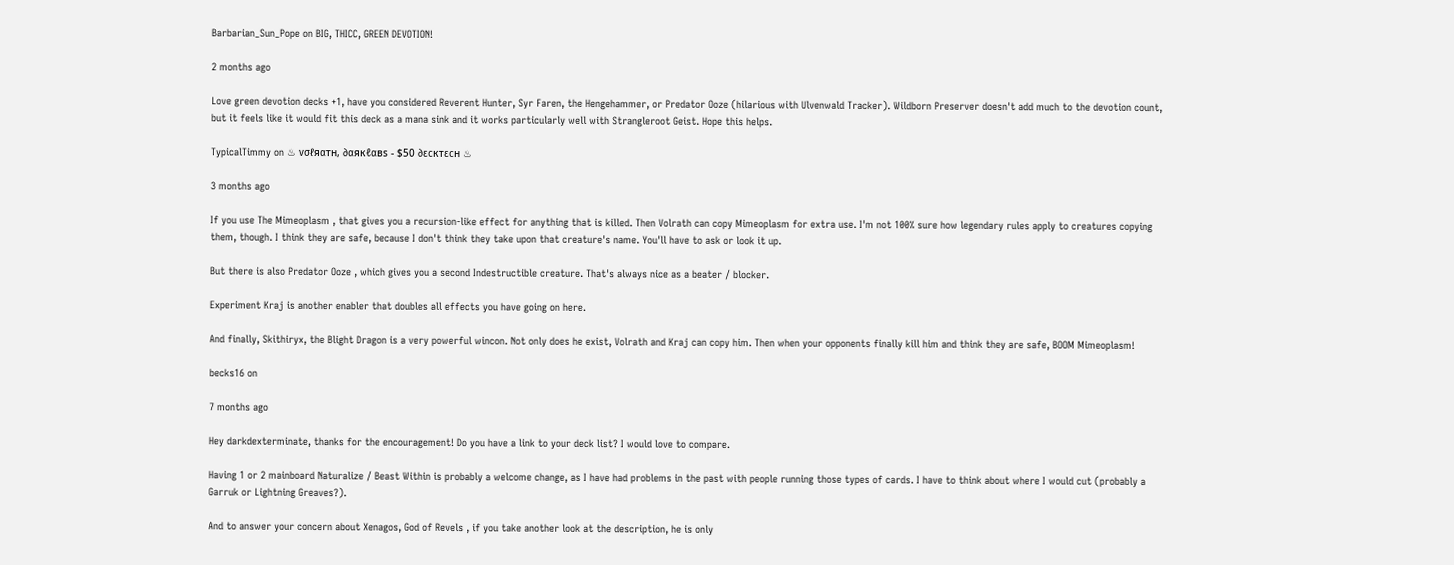Barbarian_Sun_Pope on BIG, THICC, GREEN DEVOTION!

2 months ago

Love green devotion decks +1, have you considered Reverent Hunter, Syr Faren, the Hengehammer, or Predator Ooze (hilarious with Ulvenwald Tracker). Wildborn Preserver doesn't add much to the devotion count, but it feels like it would fit this deck as a mana sink and it works particularly well with Strangleroot Geist. Hope this helps.

TypicalTimmy on ♨ vσℓяαтн, ∂αякℓαвs - $50 ∂εcктεcн ♨

3 months ago

If you use The Mimeoplasm , that gives you a recursion-like effect for anything that is killed. Then Volrath can copy Mimeoplasm for extra use. I'm not 100% sure how legendary rules apply to creatures copying them, though. I think they are safe, because I don't think they take upon that creature's name. You'll have to ask or look it up.

But there is also Predator Ooze , which gives you a second Indestructible creature. That's always nice as a beater / blocker.

Experiment Kraj is another enabler that doubles all effects you have going on here.

And finally, Skithiryx, the Blight Dragon is a very powerful wincon. Not only does he exist, Volrath and Kraj can copy him. Then when your opponents finally kill him and think they are safe, BOOM Mimeoplasm!

becks16 on

7 months ago

Hey darkdexterminate, thanks for the encouragement! Do you have a link to your deck list? I would love to compare.

Having 1 or 2 mainboard Naturalize / Beast Within is probably a welcome change, as I have had problems in the past with people running those types of cards. I have to think about where I would cut (probably a Garruk or Lightning Greaves?).

And to answer your concern about Xenagos, God of Revels , if you take another look at the description, he is only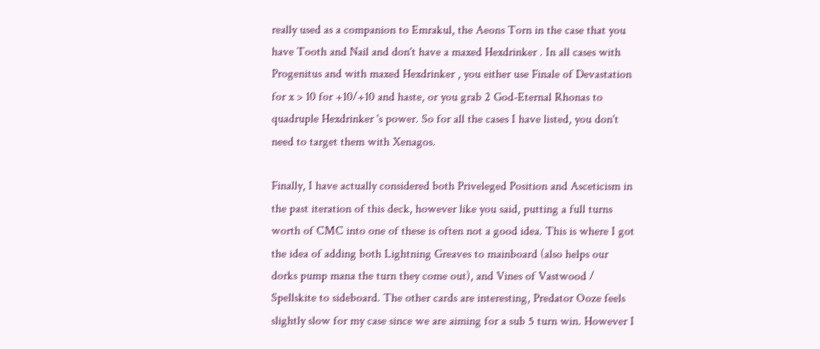really used as a companion to Emrakul, the Aeons Torn in the case that you have Tooth and Nail and don't have a maxed Hexdrinker . In all cases with Progenitus and with maxed Hexdrinker , you either use Finale of Devastation for x > 10 for +10/+10 and haste, or you grab 2 God-Eternal Rhonas to quadruple Hexdrinker 's power. So for all the cases I have listed, you don't need to target them with Xenagos.

Finally, I have actually considered both Priveleged Position and Asceticism in the past iteration of this deck, however like you said, putting a full turns worth of CMC into one of these is often not a good idea. This is where I got the idea of adding both Lightning Greaves to mainboard (also helps our dorks pump mana the turn they come out), and Vines of Vastwood / Spellskite to sideboard. The other cards are interesting, Predator Ooze feels slightly slow for my case since we are aiming for a sub 5 turn win. However I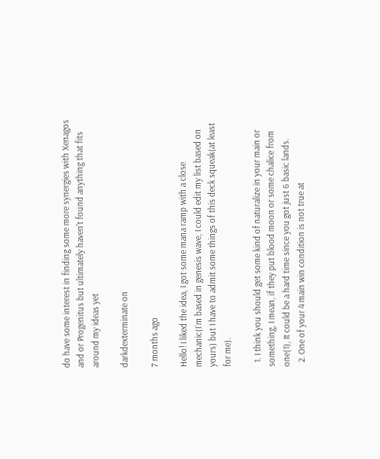do have some interest in finding some more synergies with Xenagos and or Progenitus but ultimately haven't found anything that fits around my ideas yet

darkdexterminate on

7 months ago

Hello! I liked the idea, I got some mana ramp with a close mechanic(I´m based in genesis wave, I could edit my list based on yours) but I have to admit some things of this deck squeak(at least for me).

  1. I think you should get some kind of naturalize in your main or something, I mean, if they put blood moon or some chalice from one(1), It could be a hard time since you got just 6 basic lands.
  2. One of your 4 main win condition is not true at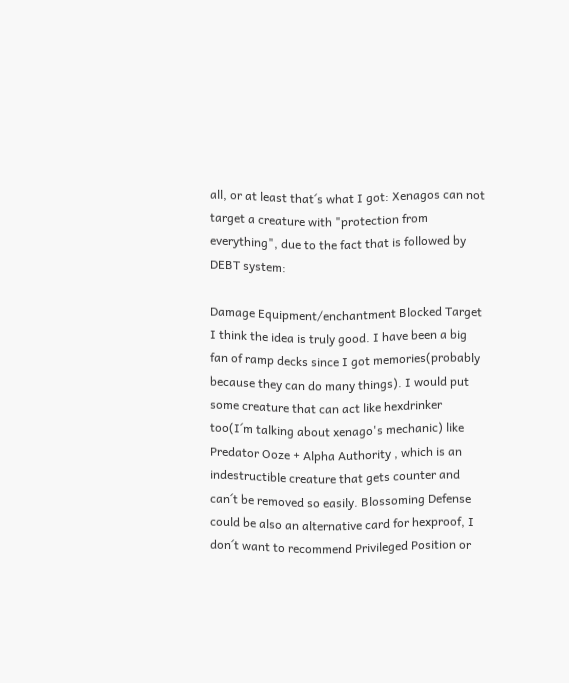all, or at least that´s what I got: Xenagos can not target a creature with "protection from everything", due to the fact that is followed by DEBT system:

Damage Equipment/enchantment Blocked Target I think the idea is truly good. I have been a big fan of ramp decks since I got memories(probably because they can do many things). I would put some creature that can act like hexdrinker too(I´m talking about xenago's mechanic) like Predator Ooze + Alpha Authority , which is an indestructible creature that gets counter and can´t be removed so easily. Blossoming Defense could be also an alternative card for hexproof, I don´t want to recommend Privileged Position or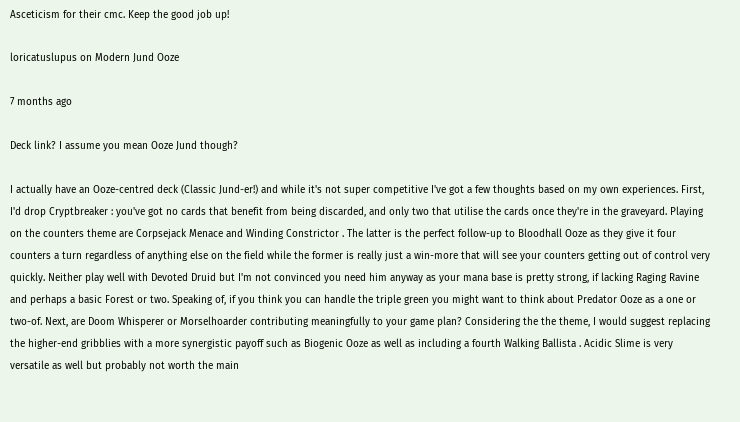Asceticism for their cmc. Keep the good job up!

loricatuslupus on Modern Jund Ooze

7 months ago

Deck link? I assume you mean Ooze Jund though?

I actually have an Ooze-centred deck (Classic Jund-er!) and while it's not super competitive I've got a few thoughts based on my own experiences. First, I'd drop Cryptbreaker : you've got no cards that benefit from being discarded, and only two that utilise the cards once they're in the graveyard. Playing on the counters theme are Corpsejack Menace and Winding Constrictor . The latter is the perfect follow-up to Bloodhall Ooze as they give it four counters a turn regardless of anything else on the field while the former is really just a win-more that will see your counters getting out of control very quickly. Neither play well with Devoted Druid but I'm not convinced you need him anyway as your mana base is pretty strong, if lacking Raging Ravine and perhaps a basic Forest or two. Speaking of, if you think you can handle the triple green you might want to think about Predator Ooze as a one or two-of. Next, are Doom Whisperer or Morselhoarder contributing meaningfully to your game plan? Considering the the theme, I would suggest replacing the higher-end gribblies with a more synergistic payoff such as Biogenic Ooze as well as including a fourth Walking Ballista . Acidic Slime is very versatile as well but probably not worth the main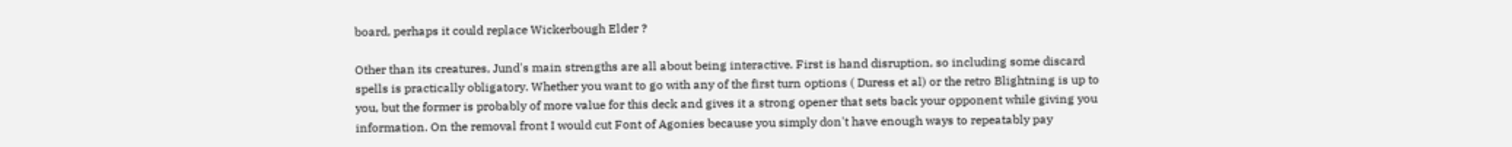board, perhaps it could replace Wickerbough Elder ?

Other than its creatures, Jund's main strengths are all about being interactive. First is hand disruption, so including some discard spells is practically obligatory. Whether you want to go with any of the first turn options ( Duress et al) or the retro Blightning is up to you, but the former is probably of more value for this deck and gives it a strong opener that sets back your opponent while giving you information. On the removal front I would cut Font of Agonies because you simply don't have enough ways to repeatably pay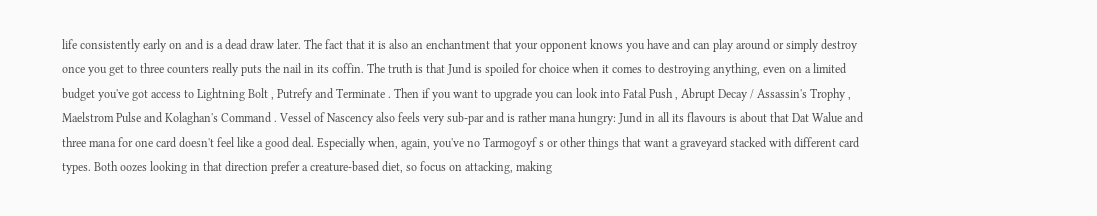life consistently early on and is a dead draw later. The fact that it is also an enchantment that your opponent knows you have and can play around or simply destroy once you get to three counters really puts the nail in its coffin. The truth is that Jund is spoiled for choice when it comes to destroying anything, even on a limited budget you've got access to Lightning Bolt , Putrefy and Terminate . Then if you want to upgrade you can look into Fatal Push , Abrupt Decay / Assassin's Trophy , Maelstrom Pulse and Kolaghan's Command . Vessel of Nascency also feels very sub-par and is rather mana hungry: Jund in all its flavours is about that Dat Walue and three mana for one card doesn't feel like a good deal. Especially when, again, you've no Tarmogoyf s or other things that want a graveyard stacked with different card types. Both oozes looking in that direction prefer a creature-based diet, so focus on attacking, making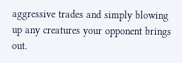aggressive trades and simply blowing up any creatures your opponent brings out.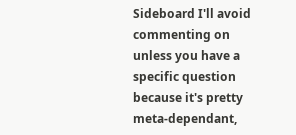Sideboard I'll avoid commenting on unless you have a specific question because it's pretty meta-dependant,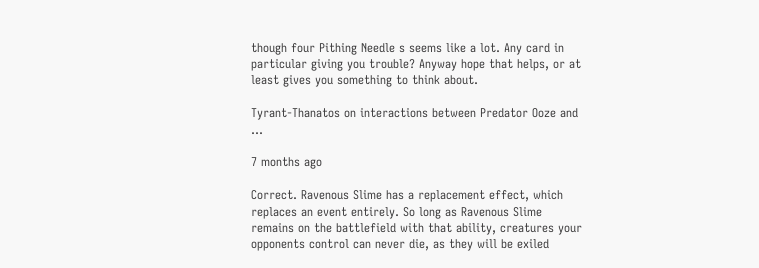though four Pithing Needle s seems like a lot. Any card in particular giving you trouble? Anyway hope that helps, or at least gives you something to think about.

Tyrant-Thanatos on interactions between Predator Ooze and ...

7 months ago

Correct. Ravenous Slime has a replacement effect, which replaces an event entirely. So long as Ravenous Slime remains on the battlefield with that ability, creatures your opponents control can never die, as they will be exiled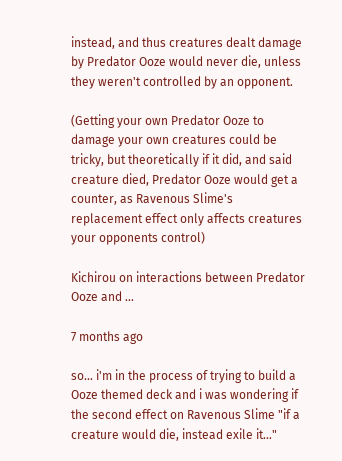instead, and thus creatures dealt damage by Predator Ooze would never die, unless they weren't controlled by an opponent.

(Getting your own Predator Ooze to damage your own creatures could be tricky, but theoretically if it did, and said creature died, Predator Ooze would get a counter, as Ravenous Slime's replacement effect only affects creatures your opponents control)

Kichirou on interactions between Predator Ooze and ...

7 months ago

so... i'm in the process of trying to build a Ooze themed deck and i was wondering if the second effect on Ravenous Slime "if a creature would die, instead exile it..."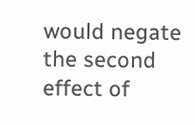would negate the second effect of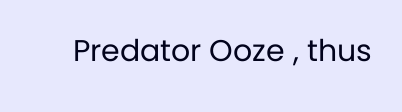Predator Ooze , thus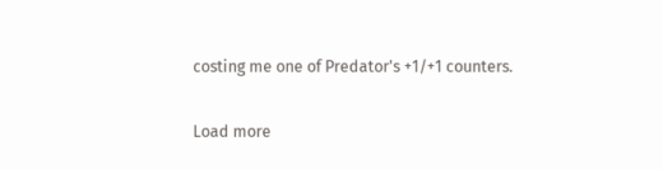costing me one of Predator's +1/+1 counters.

Load more